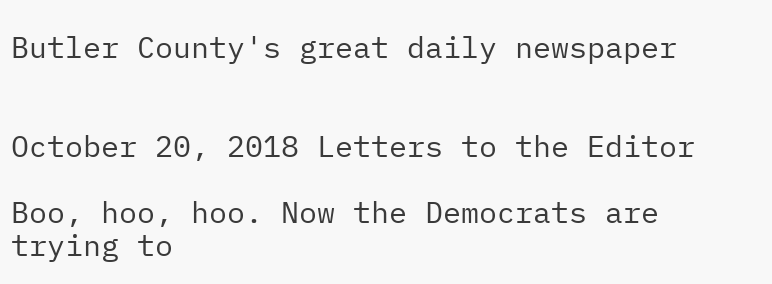Butler County's great daily newspaper


October 20, 2018 Letters to the Editor

Boo, hoo, hoo. Now the Democrats are trying to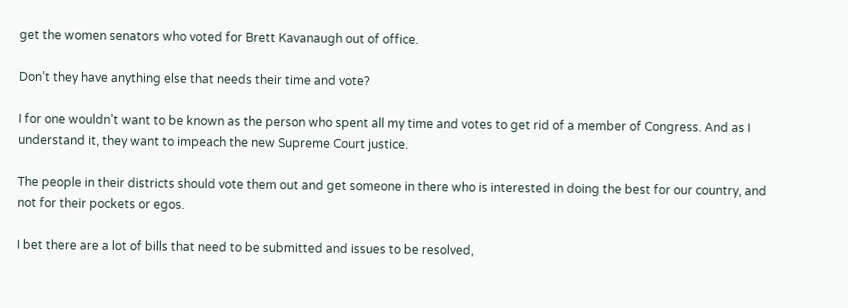get the women senators who voted for Brett Kavanaugh out of office.

Don’t they have anything else that needs their time and vote?

I for one wouldn’t want to be known as the person who spent all my time and votes to get rid of a member of Congress. And as I understand it, they want to impeach the new Supreme Court justice.

The people in their districts should vote them out and get someone in there who is interested in doing the best for our country, and not for their pockets or egos.

I bet there are a lot of bills that need to be submitted and issues to be resolved,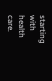starting with health care.